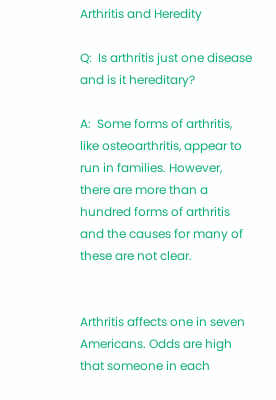Arthritis and Heredity

Q:  Is arthritis just one disease and is it hereditary?

A:  Some forms of arthritis, like osteoarthritis, appear to run in families. However, there are more than a hundred forms of arthritis and the causes for many of these are not clear.


Arthritis affects one in seven Americans. Odds are high that someone in each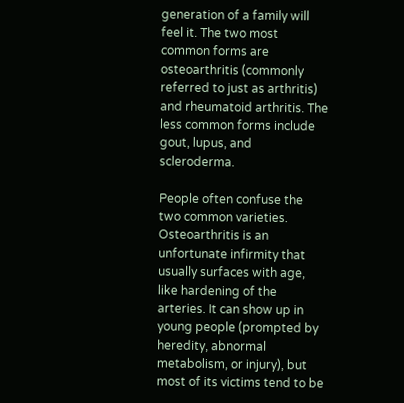generation of a family will feel it. The two most common forms are osteoarthritis (commonly referred to just as arthritis) and rheumatoid arthritis. The less common forms include gout, lupus, and scleroderma.

People often confuse the two common varieties. Osteoarthritis is an unfortunate infirmity that usually surfaces with age, like hardening of the arteries. It can show up in young people (prompted by heredity, abnormal metabolism, or injury), but most of its victims tend to be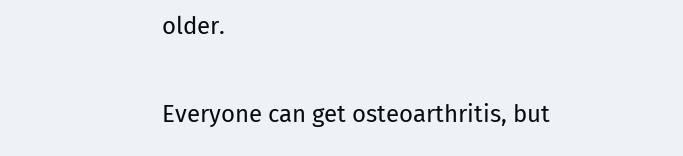older.

Everyone can get osteoarthritis, but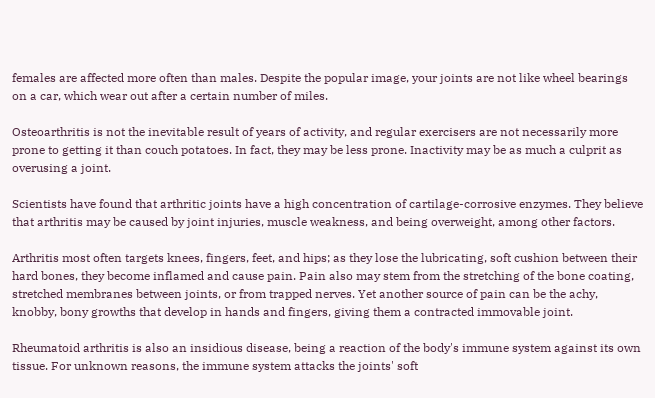females are affected more often than males. Despite the popular image, your joints are not like wheel bearings on a car, which wear out after a certain number of miles.

Osteoarthritis is not the inevitable result of years of activity, and regular exercisers are not necessarily more prone to getting it than couch potatoes. In fact, they may be less prone. Inactivity may be as much a culprit as overusing a joint.

Scientists have found that arthritic joints have a high concentration of cartilage-corrosive enzymes. They believe that arthritis may be caused by joint injuries, muscle weakness, and being overweight, among other factors.

Arthritis most often targets knees, fingers, feet, and hips; as they lose the lubricating, soft cushion between their hard bones, they become inflamed and cause pain. Pain also may stem from the stretching of the bone coating, stretched membranes between joints, or from trapped nerves. Yet another source of pain can be the achy, knobby, bony growths that develop in hands and fingers, giving them a contracted immovable joint.

Rheumatoid arthritis is also an insidious disease, being a reaction of the body's immune system against its own tissue. For unknown reasons, the immune system attacks the joints' soft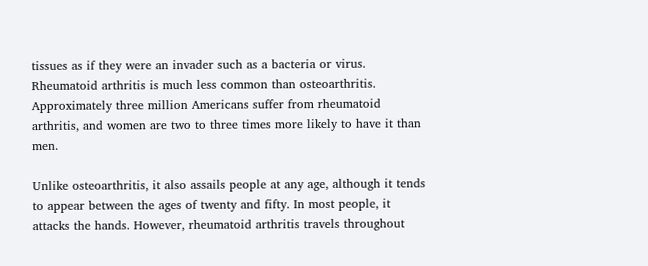tissues as if they were an invader such as a bacteria or virus. Rheumatoid arthritis is much less common than osteoarthritis. Approximately three million Americans suffer from rheumatoid arthritis, and women are two to three times more likely to have it than men.

Unlike osteoarthritis, it also assails people at any age, although it tends to appear between the ages of twenty and fifty. In most people, it attacks the hands. However, rheumatoid arthritis travels throughout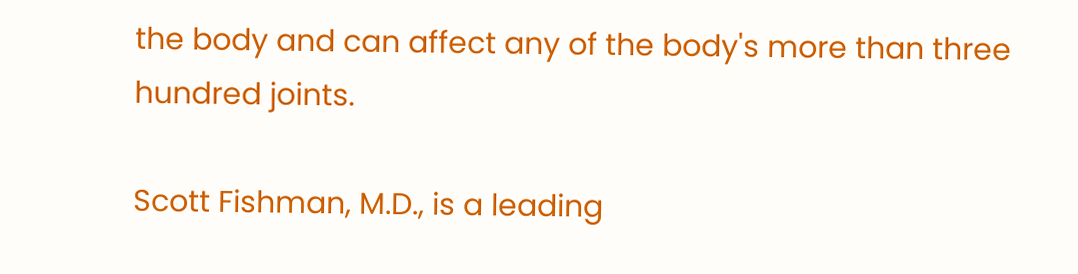the body and can affect any of the body's more than three hundred joints.

Scott Fishman, M.D., is a leading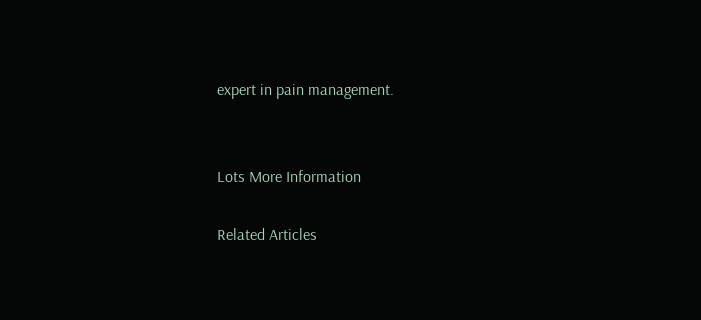expert in pain management.


Lots More Information

Related Articles